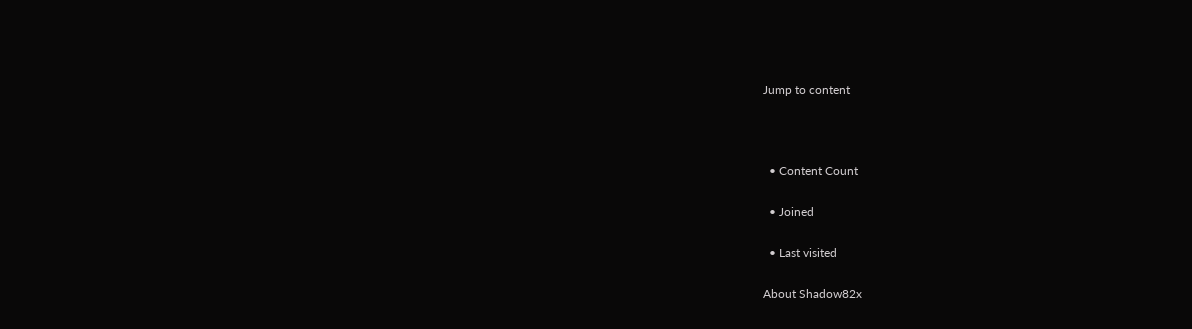Jump to content



  • Content Count

  • Joined

  • Last visited

About Shadow82x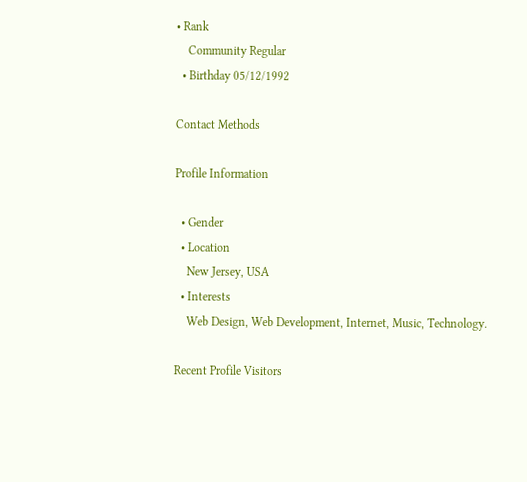• Rank
    Community Regular
  • Birthday 05/12/1992

Contact Methods

Profile Information

  • Gender
  • Location
    New Jersey, USA
  • Interests
    Web Design, Web Development, Internet, Music, Technology.

Recent Profile Visitors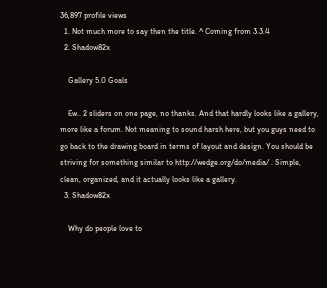36,897 profile views
  1. Not much more to say then the title. ^ Coming from 3.3.4
  2. Shadow82x

    Gallery 5.0 Goals

    Ew.. 2 sliders on one page, no thanks. And that hardly looks like a gallery, more like a forum. Not meaning to sound harsh here, but you guys need to go back to the drawing board in terms of layout and design. You should be striving for something similar to http://wedge.org/do/media/ . Simple, clean, organized, and it actually looks like a gallery.
  3. Shadow82x

    Why do people love to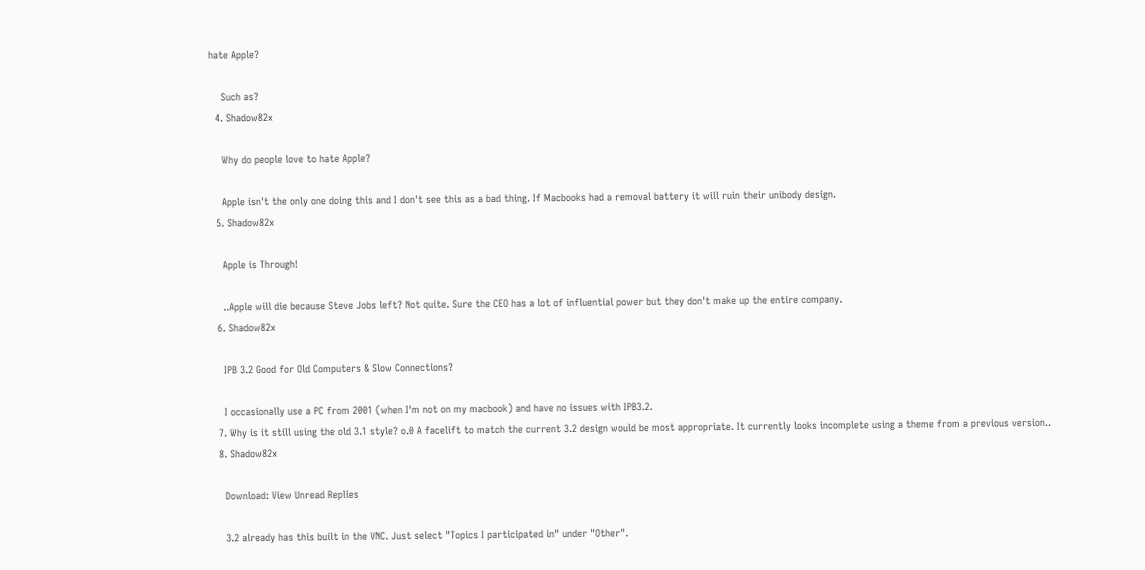hate Apple?

    Such as?
  4. Shadow82x

    Why do people love to hate Apple?

    Apple isn't the only one doing this and I don't see this as a bad thing. If Macbooks had a removal battery it will ruin their unibody design.
  5. Shadow82x

    Apple is Through!

    ..Apple will die because Steve Jobs left? Not quite. Sure the CEO has a lot of influential power but they don't make up the entire company.
  6. Shadow82x

    IPB 3.2 Good for Old Computers & Slow Connections?

    I occasionally use a PC from 2001 (when I'm not on my macbook) and have no issues with IPB3.2.
  7. Why is it still using the old 3.1 style? o.0 A facelift to match the current 3.2 design would be most appropriate. It currently looks incomplete using a theme from a previous version..
  8. Shadow82x

    Download: View Unread Replies

    3.2 already has this built in the VNC. Just select "Topics I participated in" under "Other".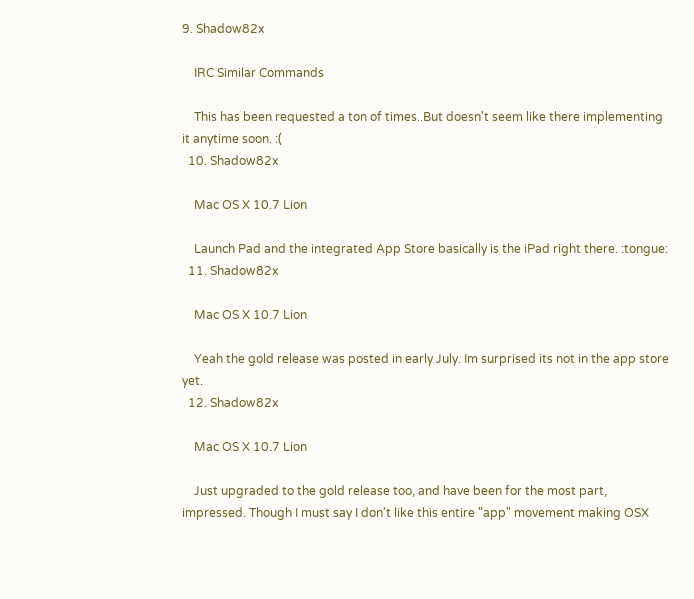9. Shadow82x

    IRC Similar Commands

    This has been requested a ton of times..But doesn't seem like there implementing it anytime soon. :(
  10. Shadow82x

    Mac OS X 10.7 Lion

    Launch Pad and the integrated App Store basically is the iPad right there. :tongue:
  11. Shadow82x

    Mac OS X 10.7 Lion

    Yeah the gold release was posted in early July. Im surprised its not in the app store yet.
  12. Shadow82x

    Mac OS X 10.7 Lion

    Just upgraded to the gold release too, and have been for the most part, impressed. Though I must say I don't like this entire "app" movement making OSX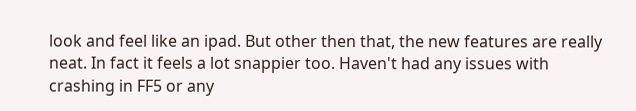look and feel like an ipad. But other then that, the new features are really neat. In fact it feels a lot snappier too. Haven't had any issues with crashing in FF5 or any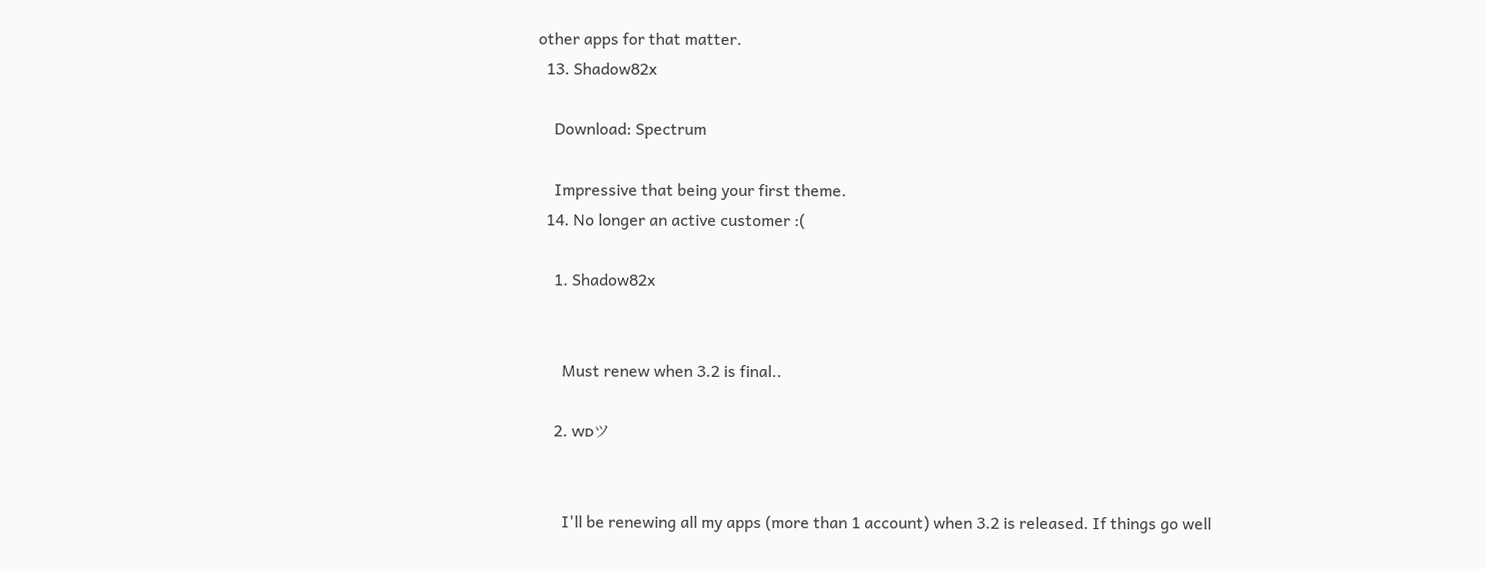other apps for that matter.
  13. Shadow82x

    Download: Spectrum

    Impressive that being your first theme.
  14. No longer an active customer :(

    1. Shadow82x


      Must renew when 3.2 is final..

    2. ᴡᴅツ


      I'll be renewing all my apps (more than 1 account) when 3.2 is released. If things go well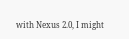with Nexus 2.0, I might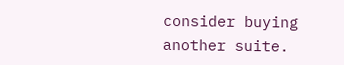consider buying another suite.